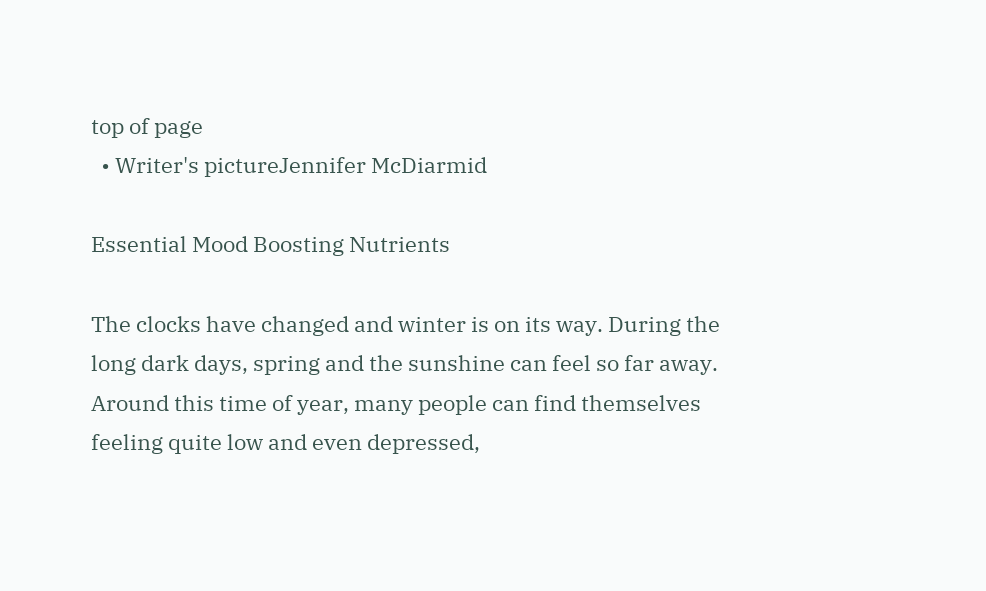top of page
  • Writer's pictureJennifer McDiarmid

Essential Mood Boosting Nutrients

The clocks have changed and winter is on its way. During the long dark days, spring and the sunshine can feel so far away. Around this time of year, many people can find themselves feeling quite low and even depressed,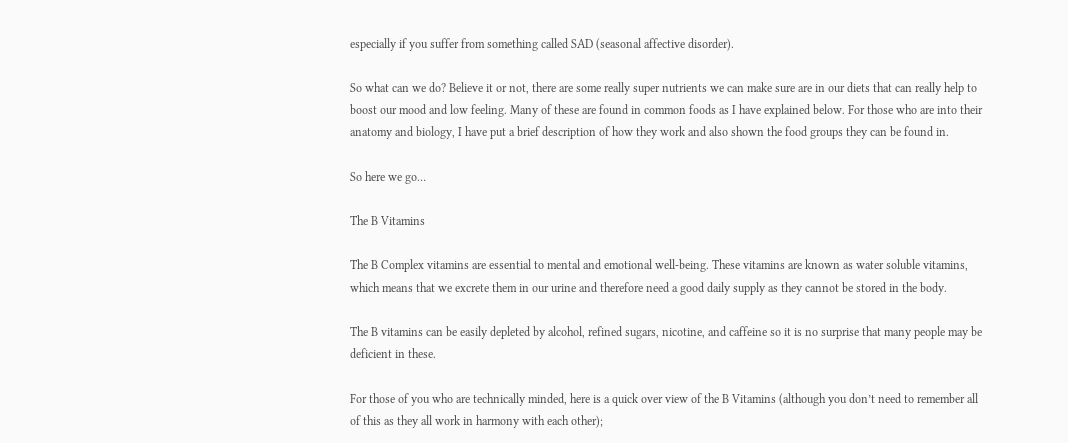especially if you suffer from something called SAD (seasonal affective disorder).

So what can we do? Believe it or not, there are some really super nutrients we can make sure are in our diets that can really help to boost our mood and low feeling. Many of these are found in common foods as I have explained below. For those who are into their anatomy and biology, I have put a brief description of how they work and also shown the food groups they can be found in.

So here we go…

The B Vitamins

The B Complex vitamins are essential to mental and emotional well-being. These vitamins are known as water soluble vitamins, which means that we excrete them in our urine and therefore need a good daily supply as they cannot be stored in the body.

The B vitamins can be easily depleted by alcohol, refined sugars, nicotine, and caffeine so it is no surprise that many people may be deficient in these.

For those of you who are technically minded, here is a quick over view of the B Vitamins (although you don’t need to remember all of this as they all work in harmony with each other);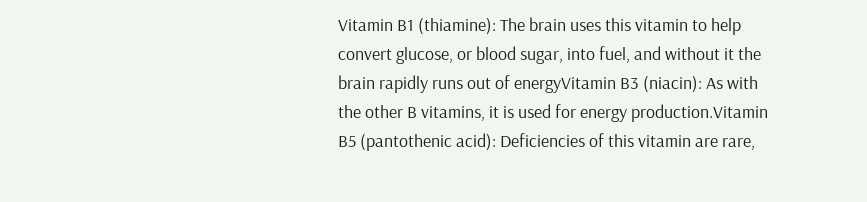Vitamin B1 (thiamine): The brain uses this vitamin to help convert glucose, or blood sugar, into fuel, and without it the brain rapidly runs out of energyVitamin B3 (niacin): As with the other B vitamins, it is used for energy production.Vitamin B5 (pantothenic acid): Deficiencies of this vitamin are rare,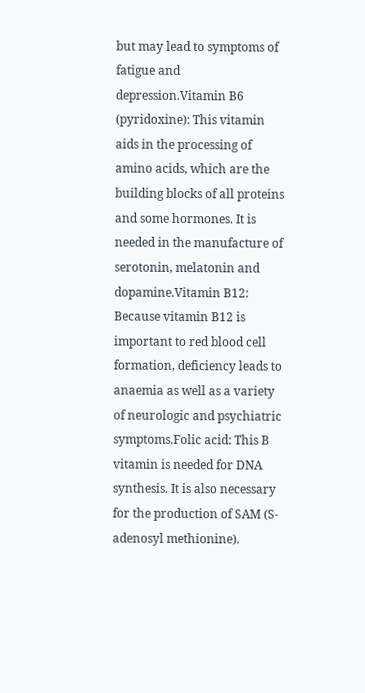but may lead to symptoms of fatigue and depression.Vitamin B6 (pyridoxine): This vitamin aids in the processing of amino acids, which are the building blocks of all proteins and some hormones. It is needed in the manufacture of serotonin, melatonin and dopamine.Vitamin B12: Because vitamin B12 is important to red blood cell formation, deficiency leads to anaemia as well as a variety of neurologic and psychiatric symptoms.Folic acid: This B vitamin is needed for DNA synthesis. It is also necessary for the production of SAM (S-adenosyl methionine).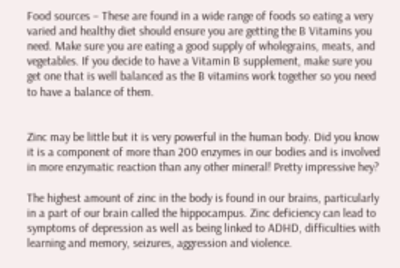Food sources – These are found in a wide range of foods so eating a very varied and healthy diet should ensure you are getting the B Vitamins you need. Make sure you are eating a good supply of wholegrains, meats, and vegetables. If you decide to have a Vitamin B supplement, make sure you get one that is well balanced as the B vitamins work together so you need to have a balance of them.


Zinc may be little but it is very powerful in the human body. Did you know it is a component of more than 200 enzymes in our bodies and is involved in more enzymatic reaction than any other mineral! Pretty impressive hey?

The highest amount of zinc in the body is found in our brains, particularly in a part of our brain called the hippocampus. Zinc deficiency can lead to symptoms of depression as well as being linked to ADHD, difficulties with learning and memory, seizures, aggression and violence.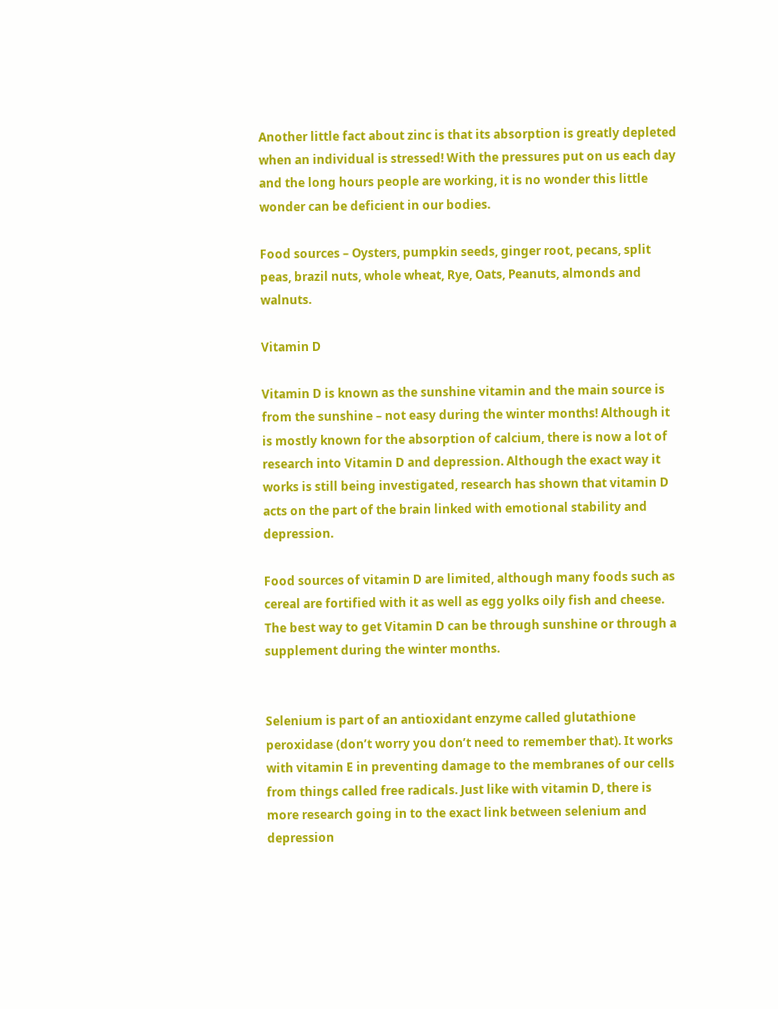Another little fact about zinc is that its absorption is greatly depleted when an individual is stressed! With the pressures put on us each day and the long hours people are working, it is no wonder this little wonder can be deficient in our bodies.

Food sources – Oysters, pumpkin seeds, ginger root, pecans, split peas, brazil nuts, whole wheat, Rye, Oats, Peanuts, almonds and walnuts.

Vitamin D

Vitamin D is known as the sunshine vitamin and the main source is from the sunshine – not easy during the winter months! Although it is mostly known for the absorption of calcium, there is now a lot of research into Vitamin D and depression. Although the exact way it works is still being investigated, research has shown that vitamin D acts on the part of the brain linked with emotional stability and depression.

Food sources of vitamin D are limited, although many foods such as cereal are fortified with it as well as egg yolks oily fish and cheese. The best way to get Vitamin D can be through sunshine or through a supplement during the winter months.


Selenium is part of an antioxidant enzyme called glutathione peroxidase (don’t worry you don’t need to remember that). It works with vitamin E in preventing damage to the membranes of our cells from things called free radicals. Just like with vitamin D, there is more research going in to the exact link between selenium and depression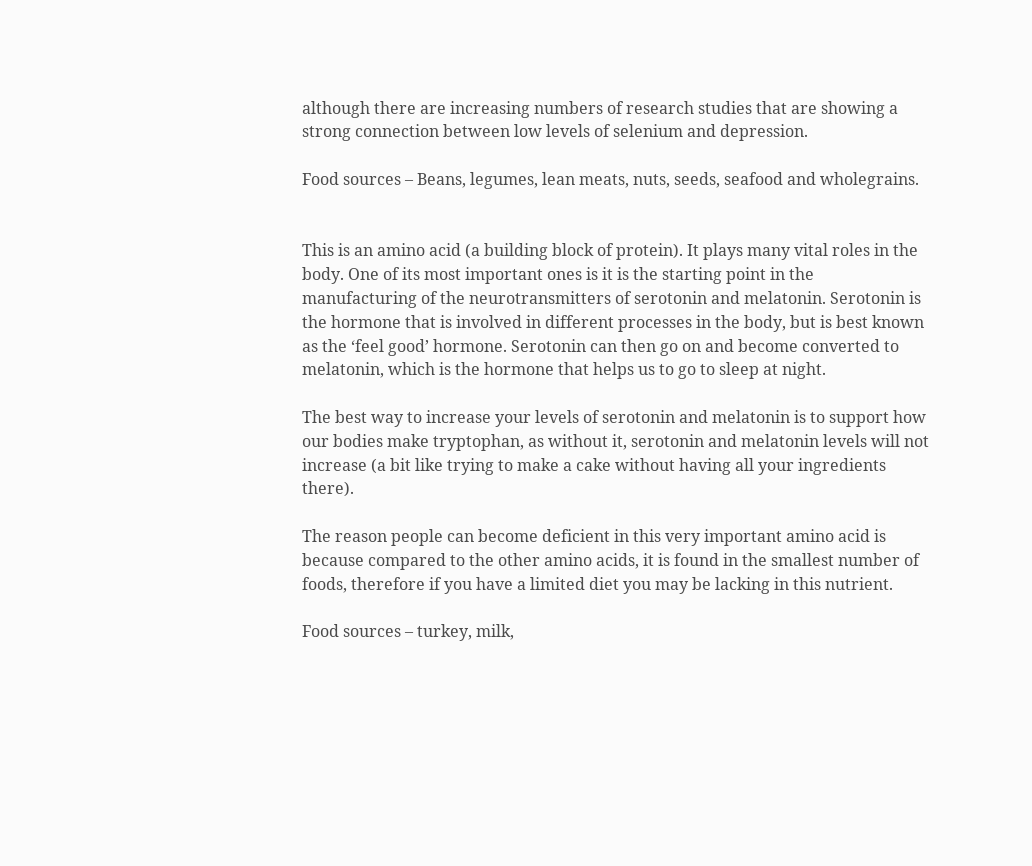although there are increasing numbers of research studies that are showing a strong connection between low levels of selenium and depression.

Food sources – Beans, legumes, lean meats, nuts, seeds, seafood and wholegrains.


This is an amino acid (a building block of protein). It plays many vital roles in the body. One of its most important ones is it is the starting point in the manufacturing of the neurotransmitters of serotonin and melatonin. Serotonin is the hormone that is involved in different processes in the body, but is best known as the ‘feel good’ hormone. Serotonin can then go on and become converted to melatonin, which is the hormone that helps us to go to sleep at night.

The best way to increase your levels of serotonin and melatonin is to support how our bodies make tryptophan, as without it, serotonin and melatonin levels will not increase (a bit like trying to make a cake without having all your ingredients there).

The reason people can become deficient in this very important amino acid is because compared to the other amino acids, it is found in the smallest number of foods, therefore if you have a limited diet you may be lacking in this nutrient.

Food sources – turkey, milk,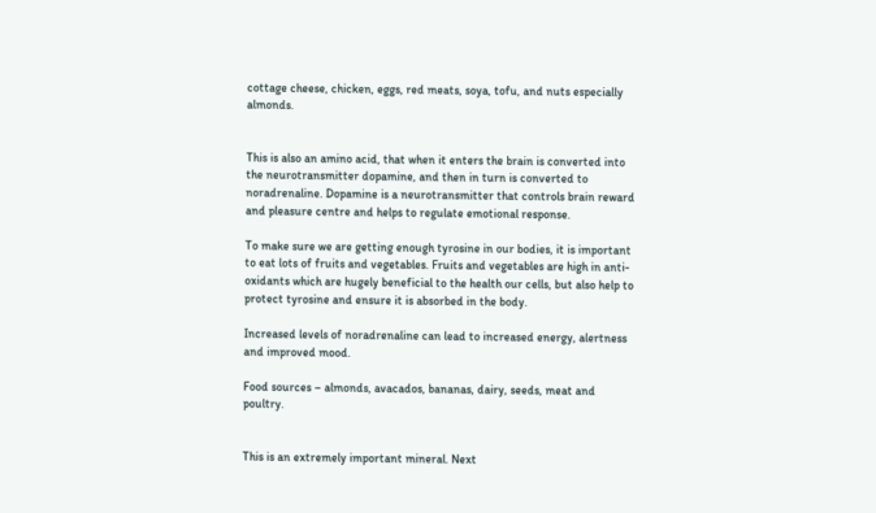cottage cheese, chicken, eggs, red meats, soya, tofu, and nuts especially almonds.


This is also an amino acid, that when it enters the brain is converted into the neurotransmitter dopamine, and then in turn is converted to noradrenaline. Dopamine is a neurotransmitter that controls brain reward and pleasure centre and helps to regulate emotional response.

To make sure we are getting enough tyrosine in our bodies, it is important to eat lots of fruits and vegetables. Fruits and vegetables are high in anti-oxidants which are hugely beneficial to the health our cells, but also help to protect tyrosine and ensure it is absorbed in the body.

Increased levels of noradrenaline can lead to increased energy, alertness and improved mood.

Food sources – almonds, avacados, bananas, dairy, seeds, meat and poultry.


This is an extremely important mineral. Next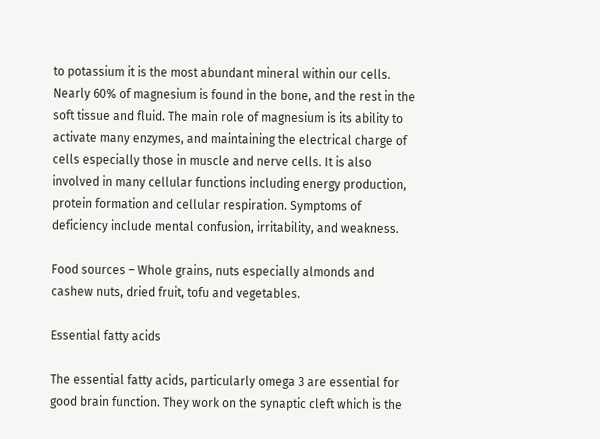to potassium it is the most abundant mineral within our cells. Nearly 60% of magnesium is found in the bone, and the rest in the soft tissue and fluid. The main role of magnesium is its ability to activate many enzymes, and maintaining the electrical charge of cells especially those in muscle and nerve cells. It is also involved in many cellular functions including energy production, protein formation and cellular respiration. Symptoms of deficiency include mental confusion, irritability, and weakness.

Food sources – Whole grains, nuts especially almonds and cashew nuts, dried fruit, tofu and vegetables.

Essential fatty acids

The essential fatty acids, particularly omega 3 are essential for good brain function. They work on the synaptic cleft which is the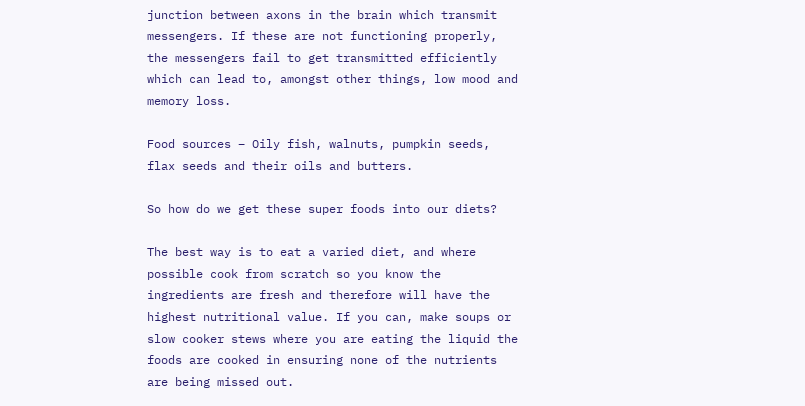junction between axons in the brain which transmit messengers. If these are not functioning properly, the messengers fail to get transmitted efficiently which can lead to, amongst other things, low mood and memory loss.

Food sources – Oily fish, walnuts, pumpkin seeds, flax seeds and their oils and butters.

So how do we get these super foods into our diets?

The best way is to eat a varied diet, and where possible cook from scratch so you know the ingredients are fresh and therefore will have the highest nutritional value. If you can, make soups or slow cooker stews where you are eating the liquid the foods are cooked in ensuring none of the nutrients are being missed out.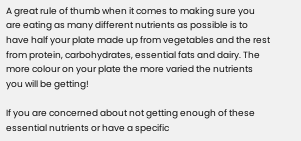A great rule of thumb when it comes to making sure you are eating as many different nutrients as possible is to have half your plate made up from vegetables and the rest from protein, carbohydrates, essential fats and dairy. The more colour on your plate the more varied the nutrients you will be getting!

If you are concerned about not getting enough of these essential nutrients or have a specific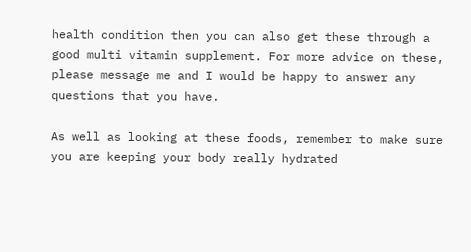health condition then you can also get these through a good multi vitamin supplement. For more advice on these, please message me and I would be happy to answer any questions that you have.

As well as looking at these foods, remember to make sure you are keeping your body really hydrated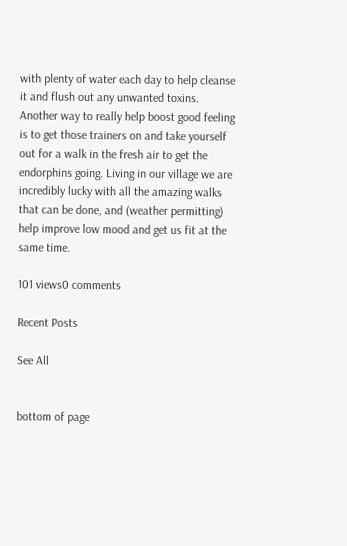with plenty of water each day to help cleanse it and flush out any unwanted toxins. Another way to really help boost good feeling is to get those trainers on and take yourself out for a walk in the fresh air to get the endorphins going. Living in our village we are incredibly lucky with all the amazing walks that can be done, and (weather permitting) help improve low mood and get us fit at the same time.

101 views0 comments

Recent Posts

See All


bottom of page